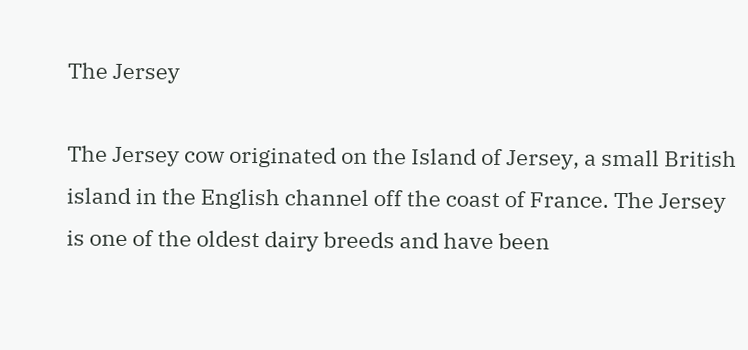The Jersey

The Jersey cow originated on the Island of Jersey, a small British island in the English channel off the coast of France. The Jersey is one of the oldest dairy breeds and have been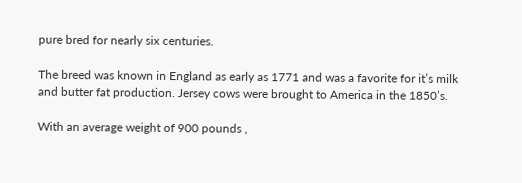pure bred for nearly six centuries.

The breed was known in England as early as 1771 and was a favorite for it’s milk and butter fat production. Jersey cows were brought to America in the 1850’s.

With an average weight of 900 pounds ,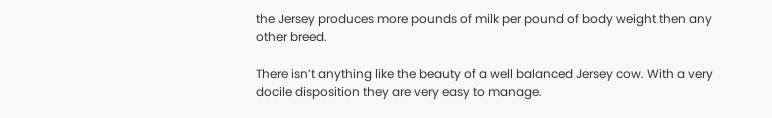the Jersey produces more pounds of milk per pound of body weight then any other breed.

There isn’t anything like the beauty of a well balanced Jersey cow. With a very docile disposition they are very easy to manage.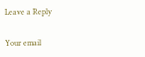Leave a Reply

Your email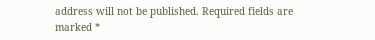address will not be published. Required fields are marked *